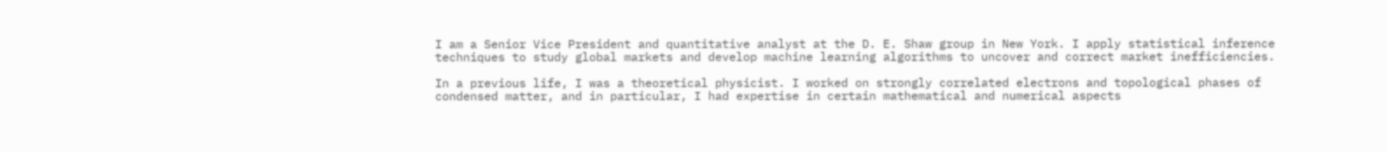I am a Senior Vice President and quantitative analyst at the D. E. Shaw group in New York. I apply statistical inference techniques to study global markets and develop machine learning algorithms to uncover and correct market inefficiencies.

In a previous life, I was a theoretical physicist. I worked on strongly correlated electrons and topological phases of condensed matter, and in particular, I had expertise in certain mathematical and numerical aspects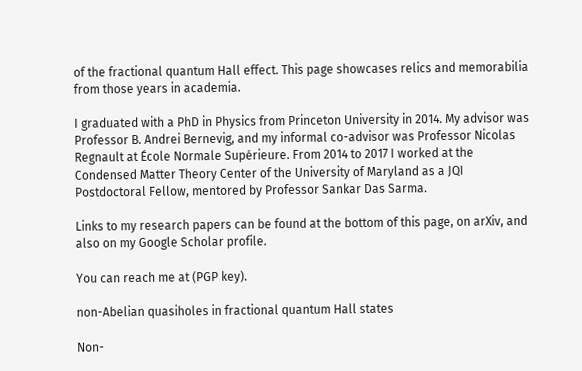of the fractional quantum Hall effect. This page showcases relics and memorabilia from those years in academia.

I graduated with a PhD in Physics from Princeton University in 2014. My advisor was Professor B. Andrei Bernevig, and my informal co-advisor was Professor Nicolas Regnault at École Normale Supérieure. From 2014 to 2017 I worked at the Condensed Matter Theory Center of the University of Maryland as a JQI Postdoctoral Fellow, mentored by Professor Sankar Das Sarma.

Links to my research papers can be found at the bottom of this page, on arXiv, and also on my Google Scholar profile.

You can reach me at (PGP key).

non-Abelian quasiholes in fractional quantum Hall states

Non-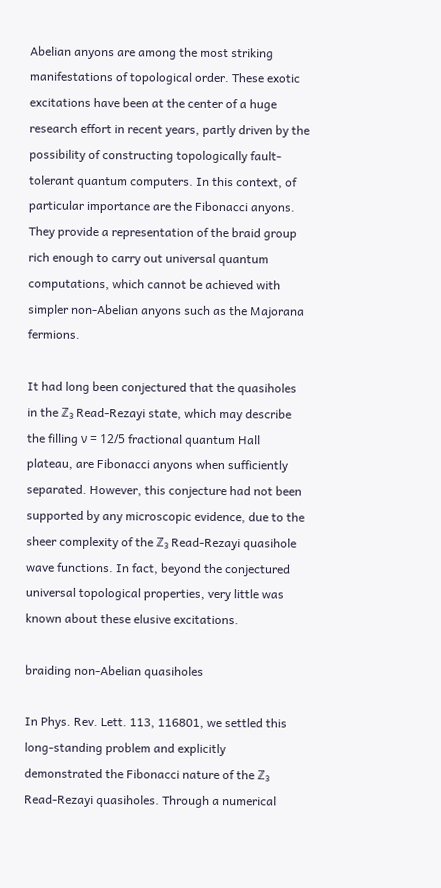Abelian anyons are among the most striking manifestations of topological order. These exotic excitations have been at the center of a huge research effort in recent years, partly driven by the possibility of constructing topologically fault-tolerant quantum computers. In this context, of particular importance are the Fibonacci anyons. They provide a representation of the braid group rich enough to carry out universal quantum computations, which cannot be achieved with simpler non-Abelian anyons such as the Majorana fermions.

It had long been conjectured that the quasiholes in the ℤ₃ Read-Rezayi state, which may describe the filling ν = 12/5 fractional quantum Hall plateau, are Fibonacci anyons when sufficiently separated. However, this conjecture had not been supported by any microscopic evidence, due to the sheer complexity of the ℤ₃ Read-Rezayi quasihole wave functions. In fact, beyond the conjectured universal topological properties, very little was known about these elusive excitations.

braiding non-Abelian quasiholes

In Phys. Rev. Lett. 113, 116801, we settled this long-standing problem and explicitly demonstrated the Fibonacci nature of the ℤ₃ Read-Rezayi quasiholes. Through a numerical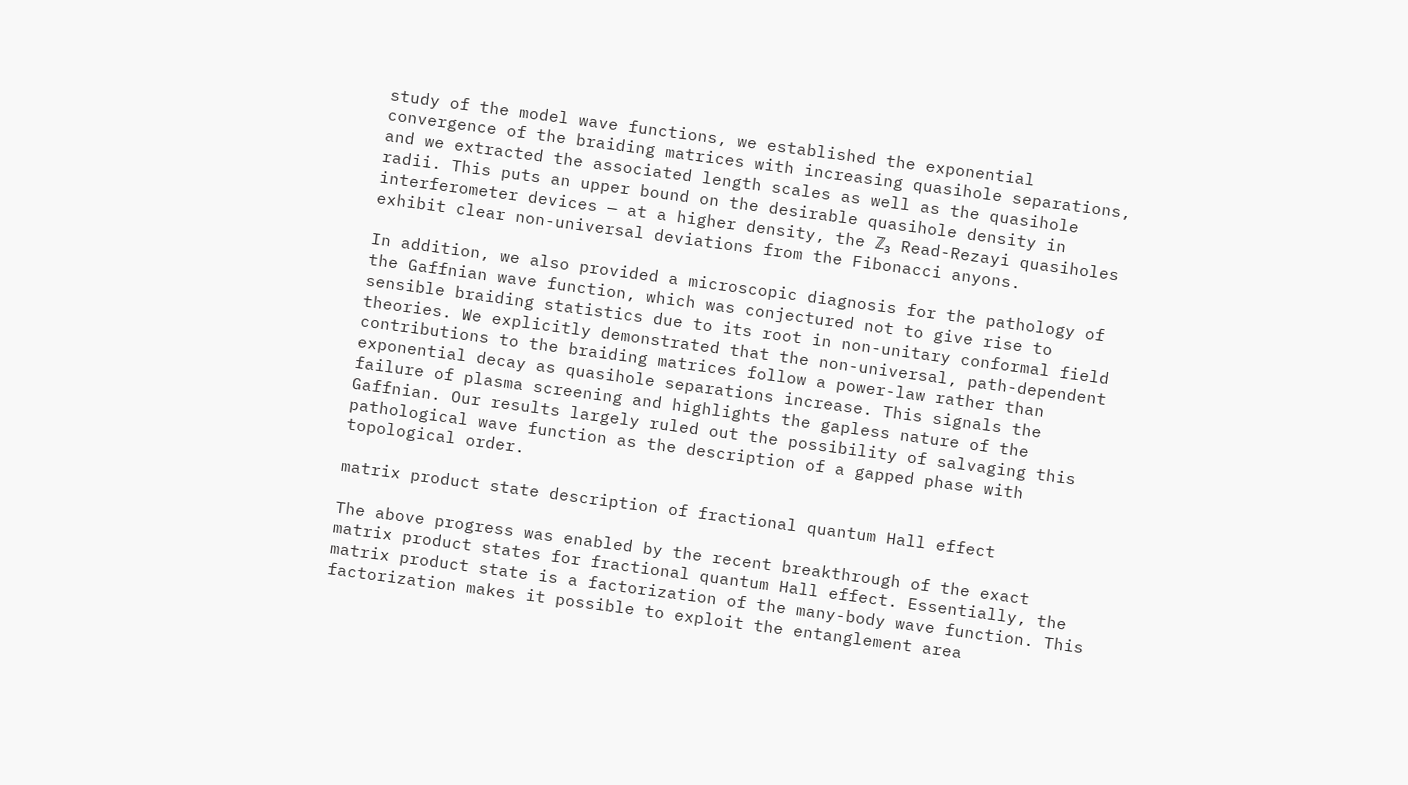study of the model wave functions, we established the exponential convergence of the braiding matrices with increasing quasihole separations, and we extracted the associated length scales as well as the quasihole radii. This puts an upper bound on the desirable quasihole density in interferometer devices — at a higher density, the ℤ₃ Read-Rezayi quasiholes exhibit clear non-universal deviations from the Fibonacci anyons.

In addition, we also provided a microscopic diagnosis for the pathology of the Gaffnian wave function, which was conjectured not to give rise to sensible braiding statistics due to its root in non-unitary conformal field theories. We explicitly demonstrated that the non-universal, path-dependent contributions to the braiding matrices follow a power-law rather than exponential decay as quasihole separations increase. This signals the failure of plasma screening and highlights the gapless nature of the Gaffnian. Our results largely ruled out the possibility of salvaging this pathological wave function as the description of a gapped phase with topological order.

matrix product state description of fractional quantum Hall effect

The above progress was enabled by the recent breakthrough of the exact matrix product states for fractional quantum Hall effect. Essentially, the matrix product state is a factorization of the many-body wave function. This factorization makes it possible to exploit the entanglement area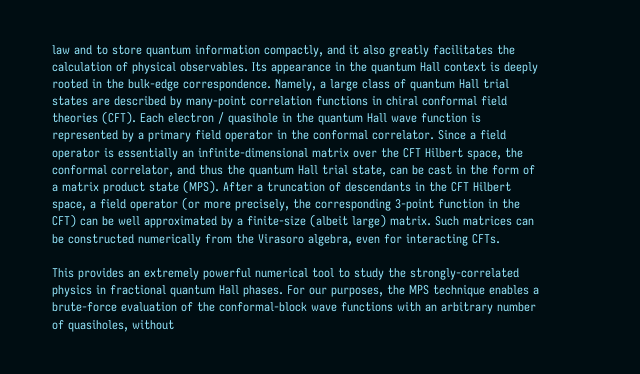law and to store quantum information compactly, and it also greatly facilitates the calculation of physical observables. Its appearance in the quantum Hall context is deeply rooted in the bulk-edge correspondence. Namely, a large class of quantum Hall trial states are described by many-point correlation functions in chiral conformal field theories (CFT). Each electron / quasihole in the quantum Hall wave function is represented by a primary field operator in the conformal correlator. Since a field operator is essentially an infinite-dimensional matrix over the CFT Hilbert space, the conformal correlator, and thus the quantum Hall trial state, can be cast in the form of a matrix product state (MPS). After a truncation of descendants in the CFT Hilbert space, a field operator (or more precisely, the corresponding 3-point function in the CFT) can be well approximated by a finite-size (albeit large) matrix. Such matrices can be constructed numerically from the Virasoro algebra, even for interacting CFTs.

This provides an extremely powerful numerical tool to study the strongly-correlated physics in fractional quantum Hall phases. For our purposes, the MPS technique enables a brute-force evaluation of the conformal-block wave functions with an arbitrary number of quasiholes, without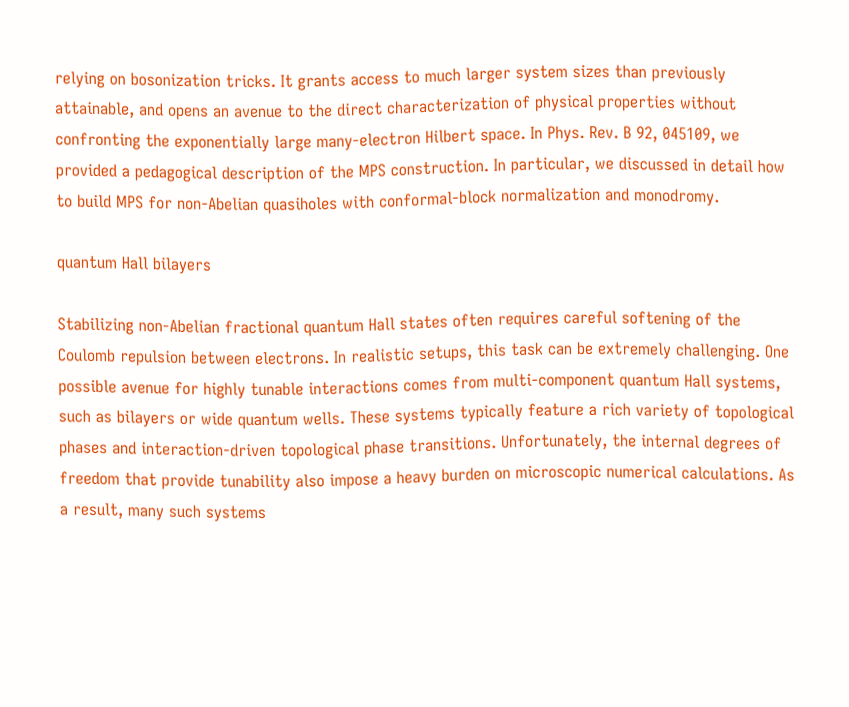relying on bosonization tricks. It grants access to much larger system sizes than previously attainable, and opens an avenue to the direct characterization of physical properties without confronting the exponentially large many-electron Hilbert space. In Phys. Rev. B 92, 045109, we provided a pedagogical description of the MPS construction. In particular, we discussed in detail how to build MPS for non-Abelian quasiholes with conformal-block normalization and monodromy.

quantum Hall bilayers

Stabilizing non-Abelian fractional quantum Hall states often requires careful softening of the Coulomb repulsion between electrons. In realistic setups, this task can be extremely challenging. One possible avenue for highly tunable interactions comes from multi-component quantum Hall systems, such as bilayers or wide quantum wells. These systems typically feature a rich variety of topological phases and interaction-driven topological phase transitions. Unfortunately, the internal degrees of freedom that provide tunability also impose a heavy burden on microscopic numerical calculations. As a result, many such systems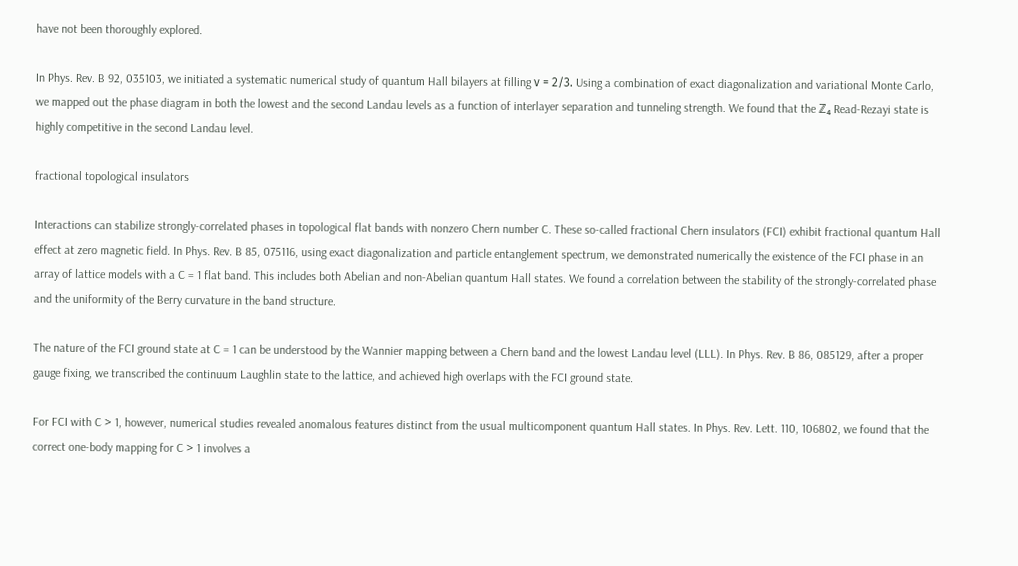have not been thoroughly explored.

In Phys. Rev. B 92, 035103, we initiated a systematic numerical study of quantum Hall bilayers at filling ν = 2/3. Using a combination of exact diagonalization and variational Monte Carlo, we mapped out the phase diagram in both the lowest and the second Landau levels as a function of interlayer separation and tunneling strength. We found that the ℤ₄ Read-Rezayi state is highly competitive in the second Landau level.

fractional topological insulators

Interactions can stabilize strongly-correlated phases in topological flat bands with nonzero Chern number C. These so-called fractional Chern insulators (FCI) exhibit fractional quantum Hall effect at zero magnetic field. In Phys. Rev. B 85, 075116, using exact diagonalization and particle entanglement spectrum, we demonstrated numerically the existence of the FCI phase in an array of lattice models with a C = 1 flat band. This includes both Abelian and non-Abelian quantum Hall states. We found a correlation between the stability of the strongly-correlated phase and the uniformity of the Berry curvature in the band structure.

The nature of the FCI ground state at C = 1 can be understood by the Wannier mapping between a Chern band and the lowest Landau level (LLL). In Phys. Rev. B 86, 085129, after a proper gauge fixing, we transcribed the continuum Laughlin state to the lattice, and achieved high overlaps with the FCI ground state.

For FCI with C > 1, however, numerical studies revealed anomalous features distinct from the usual multicomponent quantum Hall states. In Phys. Rev. Lett. 110, 106802, we found that the correct one-body mapping for C > 1 involves a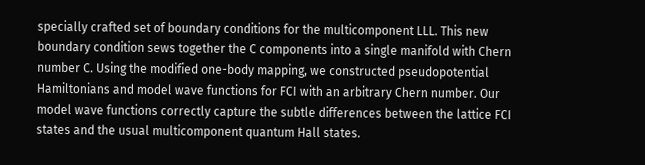specially crafted set of boundary conditions for the multicomponent LLL. This new boundary condition sews together the C components into a single manifold with Chern number C. Using the modified one-body mapping, we constructed pseudopotential Hamiltonians and model wave functions for FCI with an arbitrary Chern number. Our model wave functions correctly capture the subtle differences between the lattice FCI states and the usual multicomponent quantum Hall states.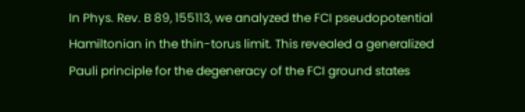In Phys. Rev. B 89, 155113, we analyzed the FCI pseudopotential Hamiltonian in the thin-torus limit. This revealed a generalized Pauli principle for the degeneracy of the FCI ground states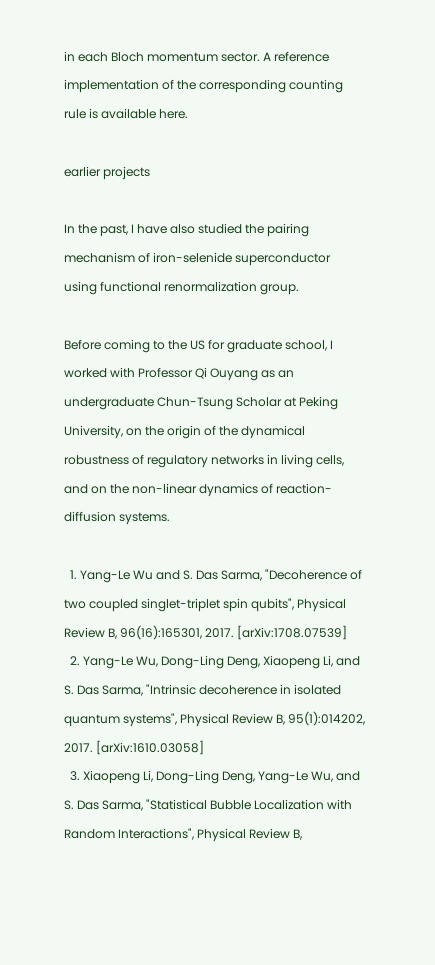in each Bloch momentum sector. A reference implementation of the corresponding counting rule is available here.

earlier projects

In the past, I have also studied the pairing mechanism of iron-selenide superconductor using functional renormalization group.

Before coming to the US for graduate school, I worked with Professor Qi Ouyang as an undergraduate Chun-Tsung Scholar at Peking University, on the origin of the dynamical robustness of regulatory networks in living cells, and on the non-linear dynamics of reaction-diffusion systems.

  1. Yang-Le Wu and S. Das Sarma, "Decoherence of two coupled singlet-triplet spin qubits", Physical Review B, 96(16):165301, 2017. [arXiv:1708.07539]
  2. Yang-Le Wu, Dong-Ling Deng, Xiaopeng Li, and S. Das Sarma, "Intrinsic decoherence in isolated quantum systems", Physical Review B, 95(1):014202, 2017. [arXiv:1610.03058]
  3. Xiaopeng Li, Dong-Ling Deng, Yang-Le Wu, and S. Das Sarma, "Statistical Bubble Localization with Random Interactions", Physical Review B,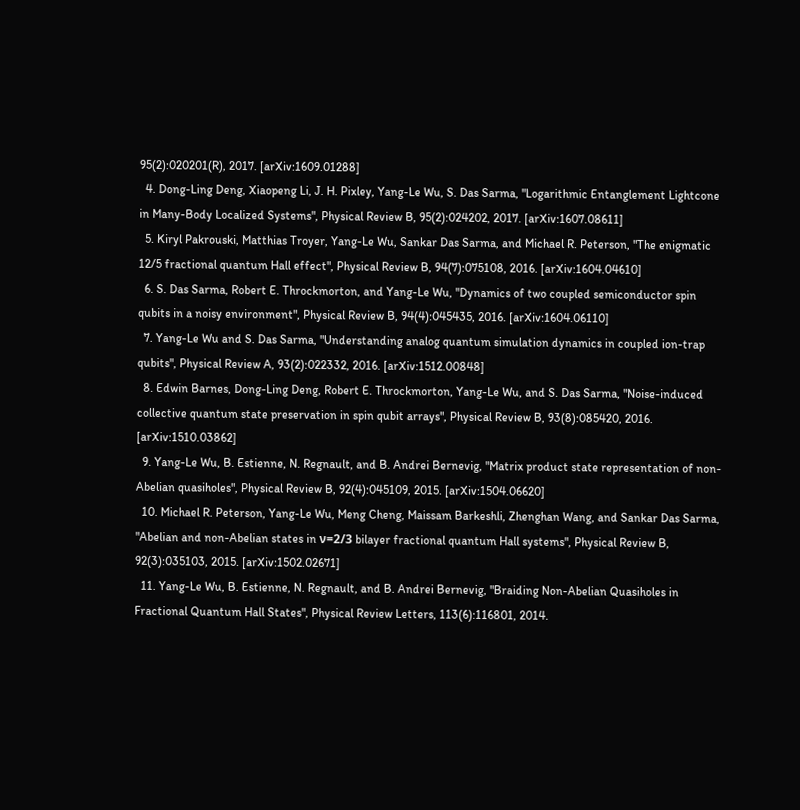95(2):020201(R), 2017. [arXiv:1609.01288]
  4. Dong-Ling Deng, Xiaopeng Li, J. H. Pixley, Yang-Le Wu, S. Das Sarma, "Logarithmic Entanglement Lightcone in Many-Body Localized Systems", Physical Review B, 95(2):024202, 2017. [arXiv:1607.08611]
  5. Kiryl Pakrouski, Matthias Troyer, Yang-Le Wu, Sankar Das Sarma, and Michael R. Peterson, "The enigmatic 12/5 fractional quantum Hall effect", Physical Review B, 94(7):075108, 2016. [arXiv:1604.04610]
  6. S. Das Sarma, Robert E. Throckmorton, and Yang-Le Wu, "Dynamics of two coupled semiconductor spin qubits in a noisy environment", Physical Review B, 94(4):045435, 2016. [arXiv:1604.06110]
  7. Yang-Le Wu and S. Das Sarma, "Understanding analog quantum simulation dynamics in coupled ion-trap qubits", Physical Review A, 93(2):022332, 2016. [arXiv:1512.00848]
  8. Edwin Barnes, Dong-Ling Deng, Robert E. Throckmorton, Yang-Le Wu, and S. Das Sarma, "Noise-induced collective quantum state preservation in spin qubit arrays", Physical Review B, 93(8):085420, 2016. [arXiv:1510.03862]
  9. Yang-Le Wu, B. Estienne, N. Regnault, and B. Andrei Bernevig, "Matrix product state representation of non-Abelian quasiholes", Physical Review B, 92(4):045109, 2015. [arXiv:1504.06620]
  10. Michael R. Peterson, Yang-Le Wu, Meng Cheng, Maissam Barkeshli, Zhenghan Wang, and Sankar Das Sarma, "Abelian and non-Abelian states in ν=2/3 bilayer fractional quantum Hall systems", Physical Review B, 92(3):035103, 2015. [arXiv:1502.02671]
  11. Yang-Le Wu, B. Estienne, N. Regnault, and B. Andrei Bernevig, "Braiding Non-Abelian Quasiholes in Fractional Quantum Hall States", Physical Review Letters, 113(6):116801, 2014.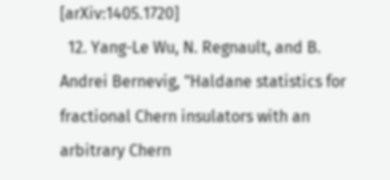[arXiv:1405.1720]
  12. Yang-Le Wu, N. Regnault, and B. Andrei Bernevig, "Haldane statistics for fractional Chern insulators with an arbitrary Chern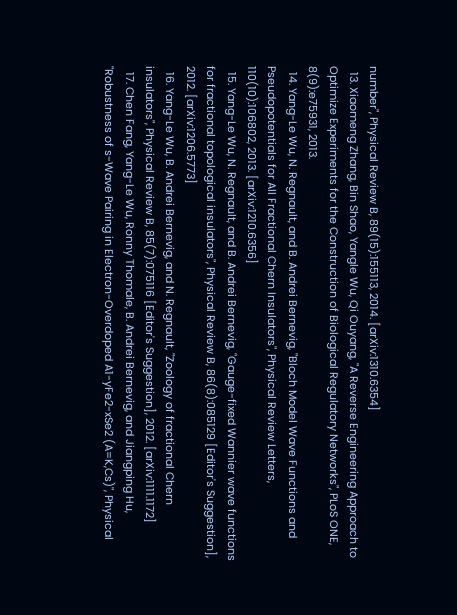number", Physical Review B, 89(15):155113, 2014. [arXiv:1310.6354]
  13. Xiaomeng Zhang, Bin Shao, Yangle Wu, Qi Ouyang, "A Reverse Engineering Approach to Optimize Experiments for the Construction of Biological Regulatory Networks", PLoS ONE, 8(9):e75931, 2013.
  14. Yang-Le Wu, N. Regnault, and B. Andrei Bernevig, "Bloch Model Wave Functions and Pseudopotentials for All Fractional Chern Insulators", Physical Review Letters, 110(10):106802, 2013. [arXiv:1210.6356]
  15. Yang-Le Wu, N. Regnault, and B. Andrei Bernevig, "Gauge-fixed Wannier wave functions for fractional topological insulators", Physical Review B, 86(8):085129 [Editor's Suggestion], 2012. [arXiv:1206.5773]
  16. Yang-Le Wu, B. Andrei Bernevig, and N. Regnault, "Zoology of fractional Chern insulators", Physical Review B, 85(7):075116 [Editor's Suggestion], 2012. [arXiv:1111.1172]
  17. Chen Fang, Yang-Le Wu, Ronny Thomale, B. Andrei Bernevig, and Jiangping Hu, "Robustness of s-Wave Pairing in Electron-Overdoped A1-yFe2-xSe2 (A=K,Cs)", Physical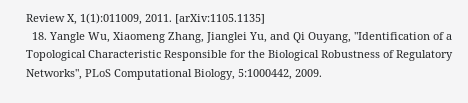Review X, 1(1):011009, 2011. [arXiv:1105.1135]
  18. Yangle Wu, Xiaomeng Zhang, Jianglei Yu, and Qi Ouyang, "Identification of a Topological Characteristic Responsible for the Biological Robustness of Regulatory Networks", PLoS Computational Biology, 5:1000442, 2009.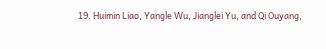19. Huimin Liao, Yangle Wu, Jianglei Yu, and Qi Ouyang,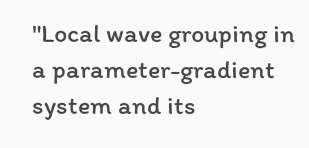"Local wave grouping in a parameter-gradient system and its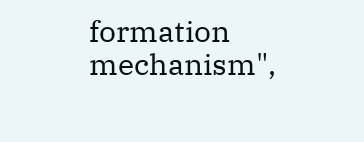formation mechanism",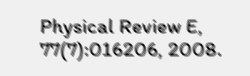Physical Review E, 77(7):016206, 2008.